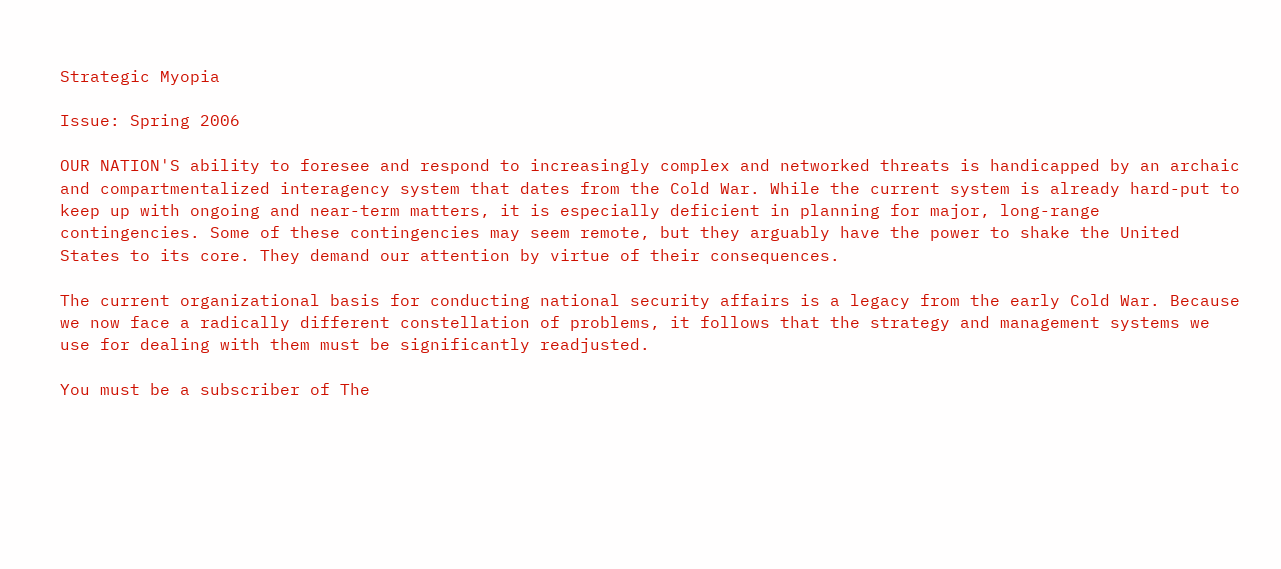Strategic Myopia

Issue: Spring 2006

OUR NATION'S ability to foresee and respond to increasingly complex and networked threats is handicapped by an archaic and compartmentalized interagency system that dates from the Cold War. While the current system is already hard-put to keep up with ongoing and near-term matters, it is especially deficient in planning for major, long-range contingencies. Some of these contingencies may seem remote, but they arguably have the power to shake the United States to its core. They demand our attention by virtue of their consequences.

The current organizational basis for conducting national security affairs is a legacy from the early Cold War. Because we now face a radically different constellation of problems, it follows that the strategy and management systems we use for dealing with them must be significantly readjusted.

You must be a subscriber of The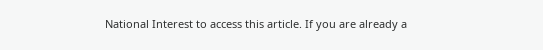National Interest to access this article. If you are already a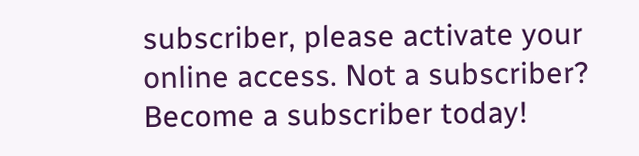subscriber, please activate your online access. Not a subscriber? Become a subscriber today!